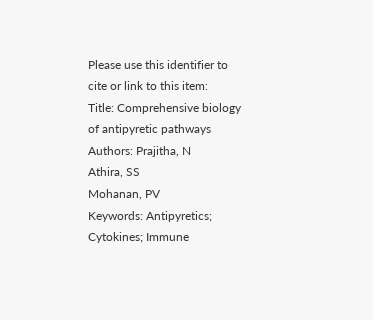Please use this identifier to cite or link to this item:
Title: Comprehensive biology of antipyretic pathways
Authors: Prajitha, N
Athira, SS
Mohanan, PV
Keywords: Antipyretics; Cytokines; Immune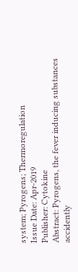system; Pyrogens; Thermoregulation
Issue Date: Apr-2019
Publisher: Cytokine
Abstract: Pyrogens, the fever inducing substances accidently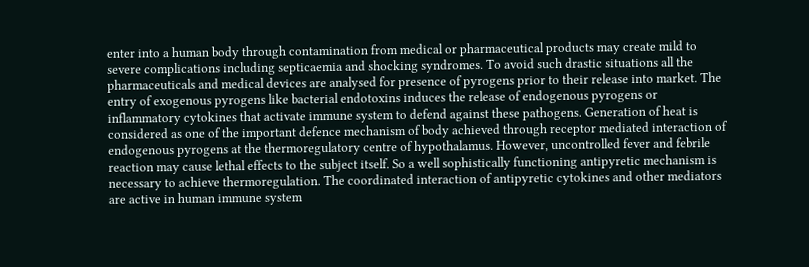enter into a human body through contamination from medical or pharmaceutical products may create mild to severe complications including septicaemia and shocking syndromes. To avoid such drastic situations all the pharmaceuticals and medical devices are analysed for presence of pyrogens prior to their release into market. The entry of exogenous pyrogens like bacterial endotoxins induces the release of endogenous pyrogens or inflammatory cytokines that activate immune system to defend against these pathogens. Generation of heat is considered as one of the important defence mechanism of body achieved through receptor mediated interaction of endogenous pyrogens at the thermoregulatory centre of hypothalamus. However, uncontrolled fever and febrile reaction may cause lethal effects to the subject itself. So a well sophistically functioning antipyretic mechanism is necessary to achieve thermoregulation. The coordinated interaction of antipyretic cytokines and other mediators are active in human immune system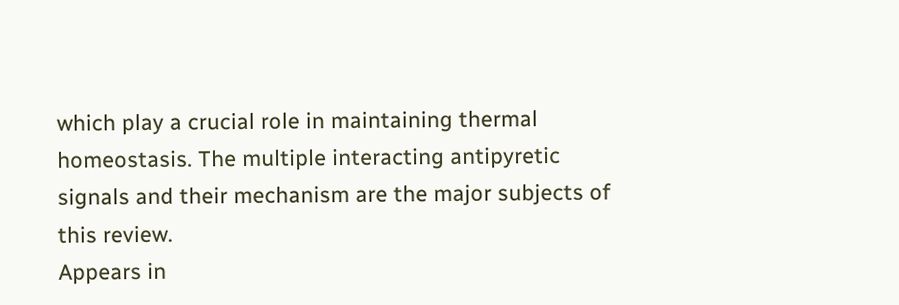which play a crucial role in maintaining thermal homeostasis. The multiple interacting antipyretic signals and their mechanism are the major subjects of this review.
Appears in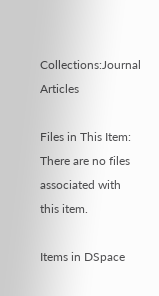Collections:Journal Articles

Files in This Item:
There are no files associated with this item.

Items in DSpace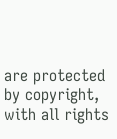are protected by copyright, with all rights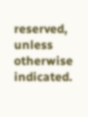reserved, unless otherwise indicated.